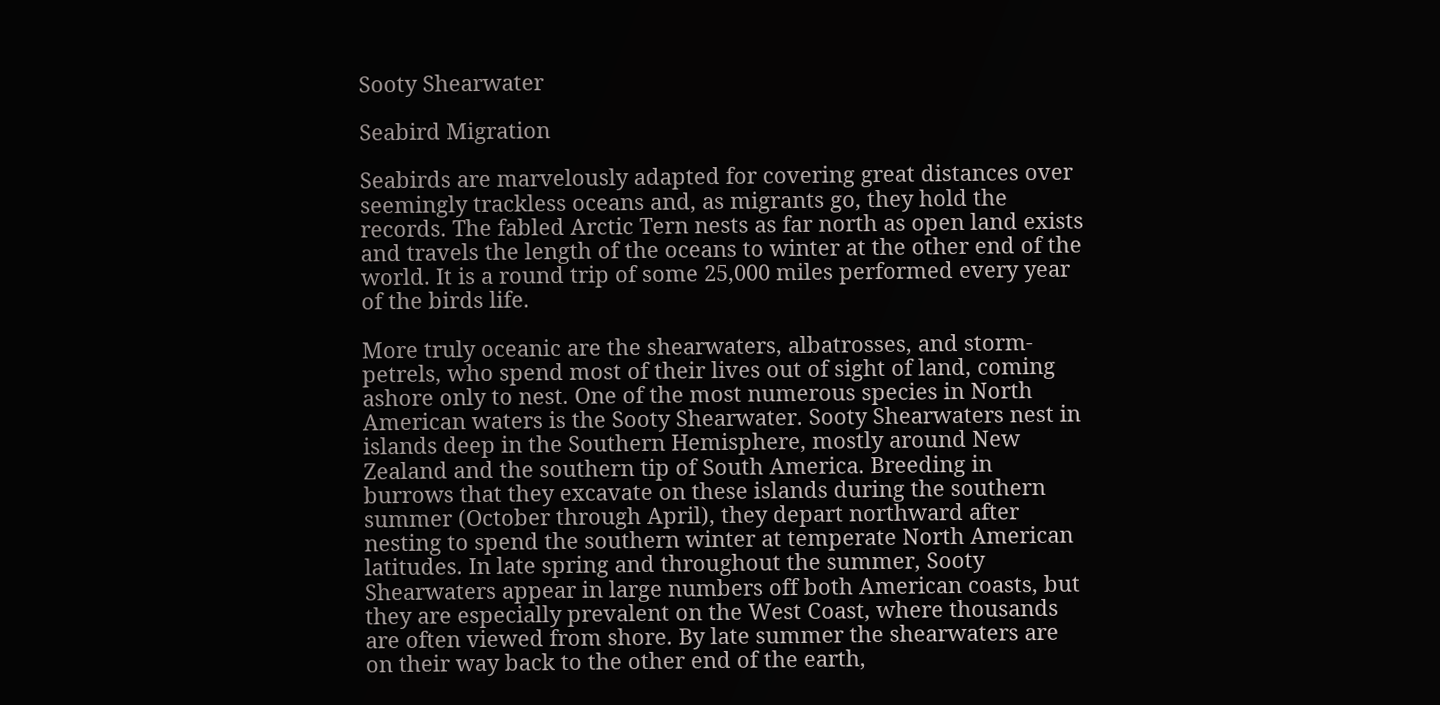Sooty Shearwater

Seabird Migration

Seabirds are marvelously adapted for covering great distances over seemingly trackless oceans and, as migrants go, they hold the records. The fabled Arctic Tern nests as far north as open land exists and travels the length of the oceans to winter at the other end of the world. It is a round trip of some 25,000 miles performed every year of the birds life.

More truly oceanic are the shearwaters, albatrosses, and storm-petrels, who spend most of their lives out of sight of land, coming ashore only to nest. One of the most numerous species in North American waters is the Sooty Shearwater. Sooty Shearwaters nest in islands deep in the Southern Hemisphere, mostly around New Zealand and the southern tip of South America. Breeding in burrows that they excavate on these islands during the southern summer (October through April), they depart northward after nesting to spend the southern winter at temperate North American latitudes. In late spring and throughout the summer, Sooty Shearwaters appear in large numbers off both American coasts, but they are especially prevalent on the West Coast, where thousands are often viewed from shore. By late summer the shearwaters are on their way back to the other end of the earth,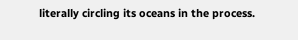literally circling its oceans in the process.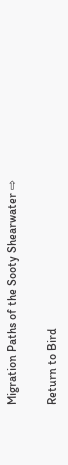Migration Paths of the Sooty Shearwater ⇨

Return to Bird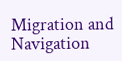Migration and Navigation